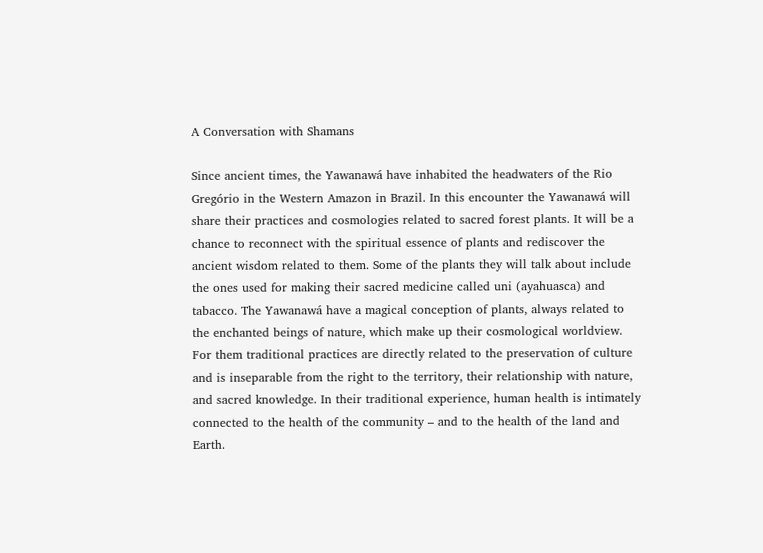A Conversation with Shamans

Since ancient times, the Yawanawá have inhabited the headwaters of the Rio Gregório in the Western Amazon in Brazil. In this encounter the Yawanawá will share their practices and cosmologies related to sacred forest plants. It will be a chance to reconnect with the spiritual essence of plants and rediscover the ancient wisdom related to them. Some of the plants they will talk about include the ones used for making their sacred medicine called uni (ayahuasca) and tabacco. The Yawanawá have a magical conception of plants, always related to the enchanted beings of nature, which make up their cosmological worldview. For them traditional practices are directly related to the preservation of culture and is inseparable from the right to the territory, their relationship with nature, and sacred knowledge. In their traditional experience, human health is intimately connected to the health of the community – and to the health of the land and Earth.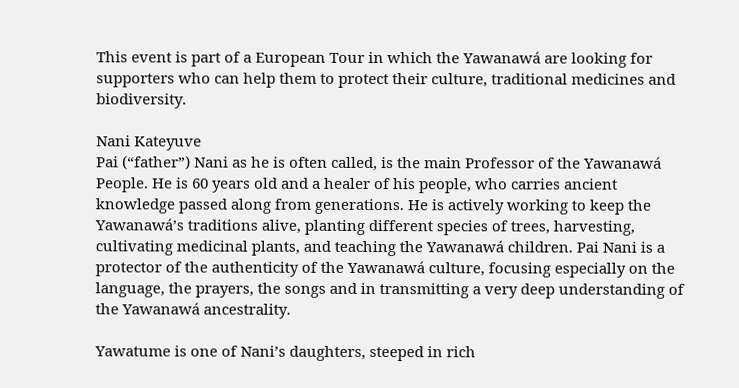This event is part of a European Tour in which the Yawanawá are looking for supporters who can help them to protect their culture, traditional medicines and biodiversity.

Nani Kateyuve
Pai (“father”) Nani as he is often called, is the main Professor of the Yawanawá People. He is 60 years old and a healer of his people, who carries ancient knowledge passed along from generations. He is actively working to keep the Yawanawá’s traditions alive, planting different species of trees, harvesting, cultivating medicinal plants, and teaching the Yawanawá children. Pai Nani is a protector of the authenticity of the Yawanawá culture, focusing especially on the language, the prayers, the songs and in transmitting a very deep understanding of the Yawanawá ancestrality.

Yawatume is one of Nani’s daughters, steeped in rich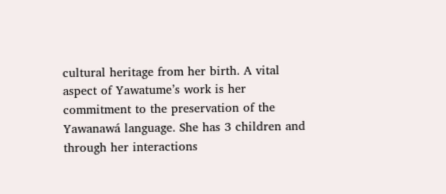cultural heritage from her birth. A vital aspect of Yawatume’s work is her commitment to the preservation of the Yawanawá language. She has 3 children and through her interactions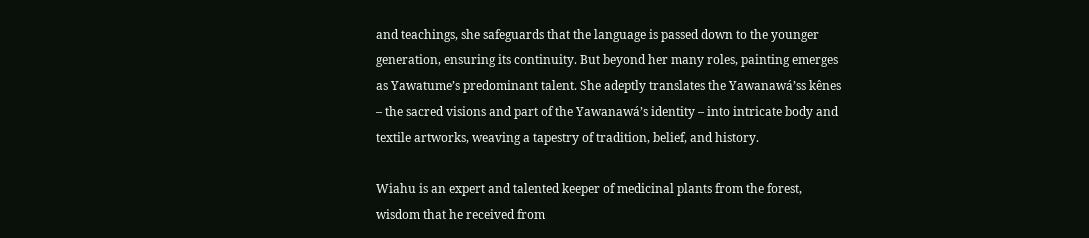and teachings, she safeguards that the language is passed down to the younger generation, ensuring its continuity. But beyond her many roles, painting emerges as Yawatume’s predominant talent. She adeptly translates the Yawanawá’ss kênes – the sacred visions and part of the Yawanawá’s identity – into intricate body and textile artworks, weaving a tapestry of tradition, belief, and history.

Wiahu is an expert and talented keeper of medicinal plants from the forest, wisdom that he received from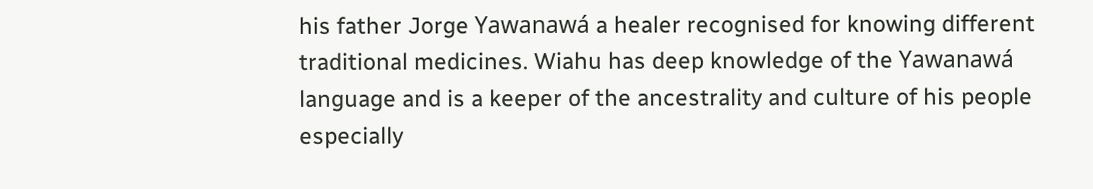his father Jorge Yawanawá a healer recognised for knowing different traditional medicines. Wiahu has deep knowledge of the Yawanawá language and is a keeper of the ancestrality and culture of his people especially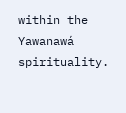within the Yawanawá spirituality.